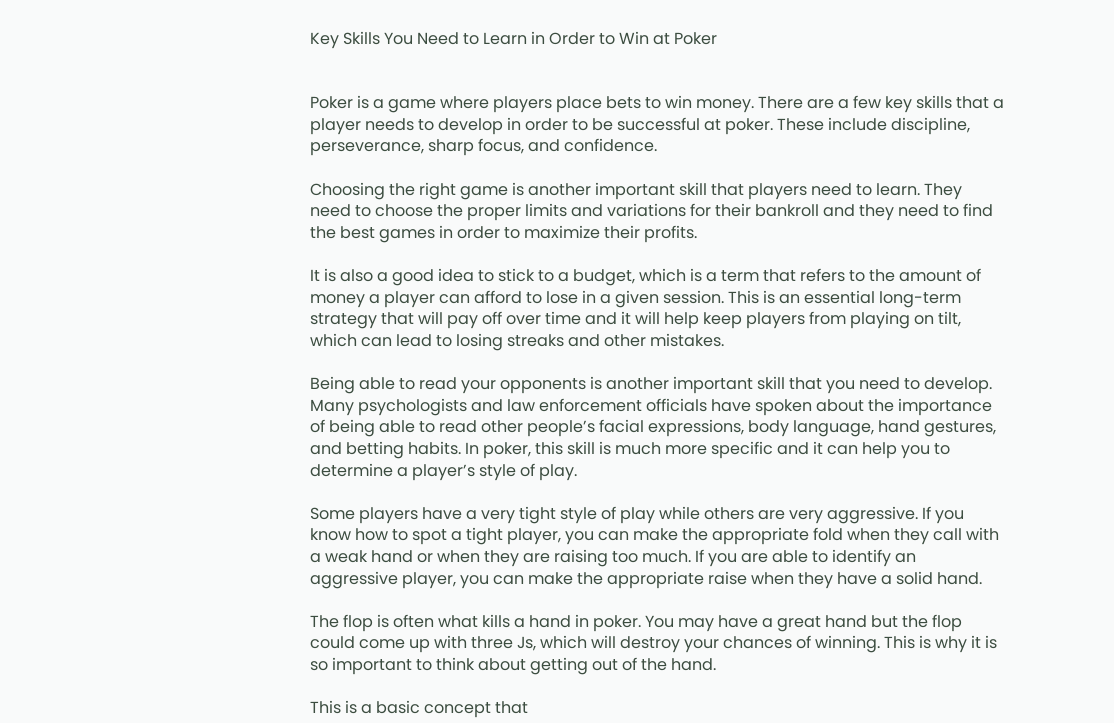Key Skills You Need to Learn in Order to Win at Poker


Poker is a game where players place bets to win money. There are a few key skills that a player needs to develop in order to be successful at poker. These include discipline, perseverance, sharp focus, and confidence.

Choosing the right game is another important skill that players need to learn. They need to choose the proper limits and variations for their bankroll and they need to find the best games in order to maximize their profits.

It is also a good idea to stick to a budget, which is a term that refers to the amount of money a player can afford to lose in a given session. This is an essential long-term strategy that will pay off over time and it will help keep players from playing on tilt, which can lead to losing streaks and other mistakes.

Being able to read your opponents is another important skill that you need to develop. Many psychologists and law enforcement officials have spoken about the importance of being able to read other people’s facial expressions, body language, hand gestures, and betting habits. In poker, this skill is much more specific and it can help you to determine a player’s style of play.

Some players have a very tight style of play while others are very aggressive. If you know how to spot a tight player, you can make the appropriate fold when they call with a weak hand or when they are raising too much. If you are able to identify an aggressive player, you can make the appropriate raise when they have a solid hand.

The flop is often what kills a hand in poker. You may have a great hand but the flop could come up with three Js, which will destroy your chances of winning. This is why it is so important to think about getting out of the hand.

This is a basic concept that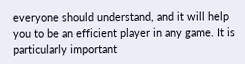everyone should understand, and it will help you to be an efficient player in any game. It is particularly important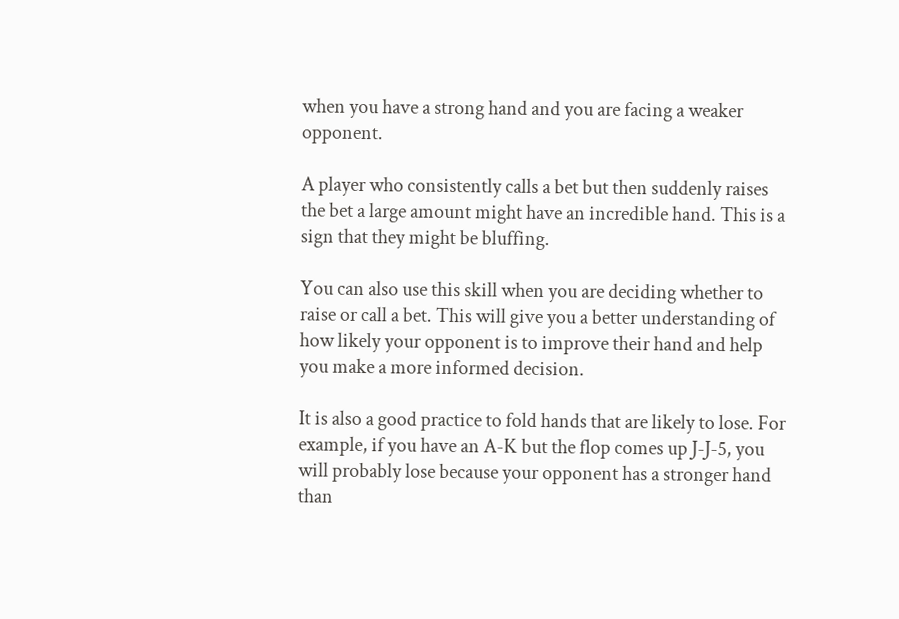when you have a strong hand and you are facing a weaker opponent.

A player who consistently calls a bet but then suddenly raises the bet a large amount might have an incredible hand. This is a sign that they might be bluffing.

You can also use this skill when you are deciding whether to raise or call a bet. This will give you a better understanding of how likely your opponent is to improve their hand and help you make a more informed decision.

It is also a good practice to fold hands that are likely to lose. For example, if you have an A-K but the flop comes up J-J-5, you will probably lose because your opponent has a stronger hand than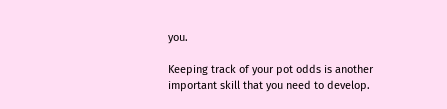you.

Keeping track of your pot odds is another important skill that you need to develop.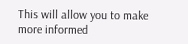This will allow you to make more informed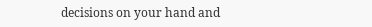decisions on your hand and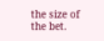the size of the bet.